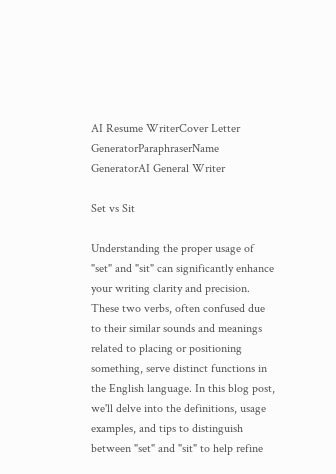AI Resume WriterCover Letter GeneratorParaphraserName GeneratorAI General Writer

Set vs Sit

Understanding the proper usage of "set" and "sit" can significantly enhance your writing clarity and precision. These two verbs, often confused due to their similar sounds and meanings related to placing or positioning something, serve distinct functions in the English language. In this blog post, we'll delve into the definitions, usage examples, and tips to distinguish between "set" and "sit" to help refine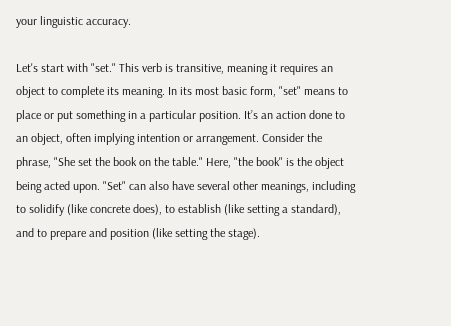your linguistic accuracy.

Let's start with "set." This verb is transitive, meaning it requires an object to complete its meaning. In its most basic form, "set" means to place or put something in a particular position. It’s an action done to an object, often implying intention or arrangement. Consider the phrase, "She set the book on the table." Here, "the book" is the object being acted upon. "Set" can also have several other meanings, including to solidify (like concrete does), to establish (like setting a standard), and to prepare and position (like setting the stage).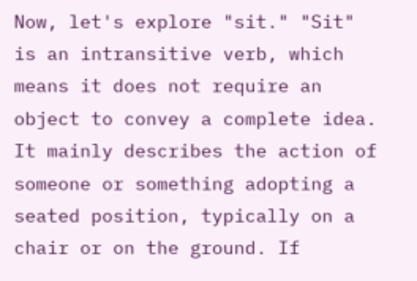Now, let's explore "sit." "Sit" is an intransitive verb, which means it does not require an object to convey a complete idea. It mainly describes the action of someone or something adopting a seated position, typically on a chair or on the ground. If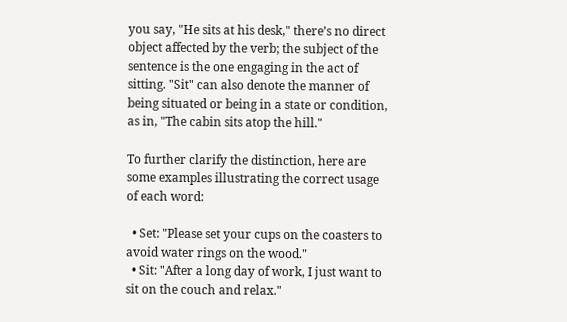you say, "He sits at his desk," there’s no direct object affected by the verb; the subject of the sentence is the one engaging in the act of sitting. "Sit" can also denote the manner of being situated or being in a state or condition, as in, "The cabin sits atop the hill."

To further clarify the distinction, here are some examples illustrating the correct usage of each word:

  • Set: "Please set your cups on the coasters to avoid water rings on the wood."
  • Sit: "After a long day of work, I just want to sit on the couch and relax."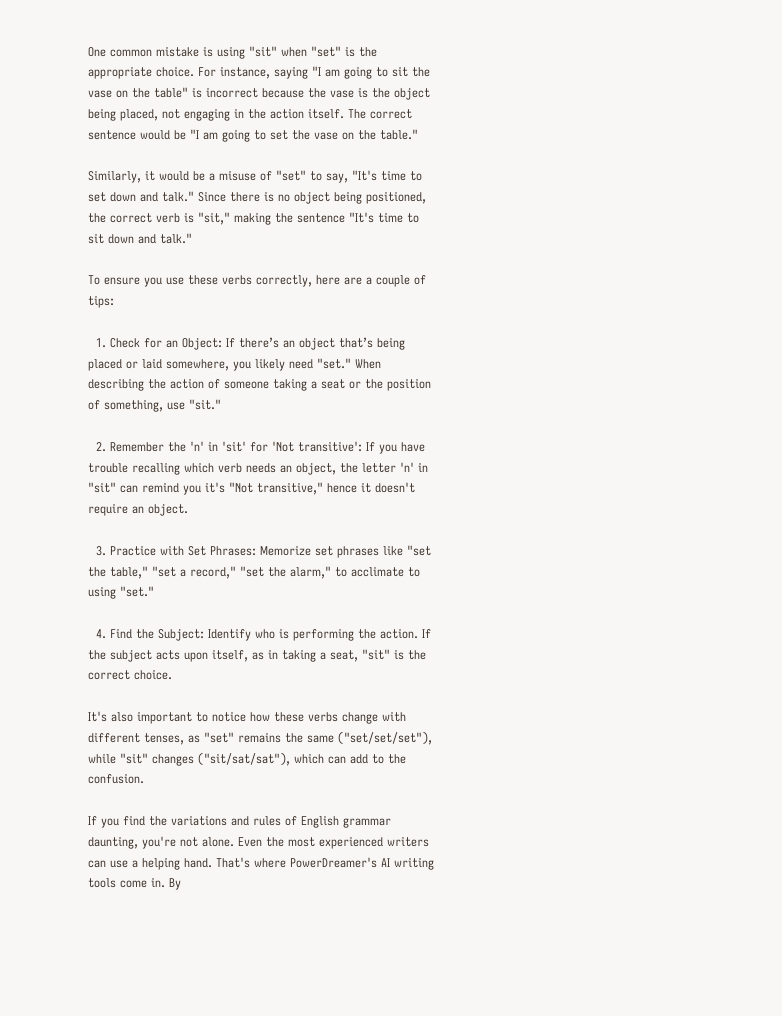One common mistake is using "sit" when "set" is the appropriate choice. For instance, saying "I am going to sit the vase on the table" is incorrect because the vase is the object being placed, not engaging in the action itself. The correct sentence would be "I am going to set the vase on the table."

Similarly, it would be a misuse of "set" to say, "It's time to set down and talk." Since there is no object being positioned, the correct verb is "sit," making the sentence "It's time to sit down and talk."

To ensure you use these verbs correctly, here are a couple of tips:

  1. Check for an Object: If there’s an object that’s being placed or laid somewhere, you likely need "set." When describing the action of someone taking a seat or the position of something, use "sit."

  2. Remember the 'n' in 'sit' for 'Not transitive': If you have trouble recalling which verb needs an object, the letter 'n' in "sit" can remind you it's "Not transitive," hence it doesn't require an object.

  3. Practice with Set Phrases: Memorize set phrases like "set the table," "set a record," "set the alarm," to acclimate to using "set."

  4. Find the Subject: Identify who is performing the action. If the subject acts upon itself, as in taking a seat, "sit" is the correct choice.

It's also important to notice how these verbs change with different tenses, as "set" remains the same ("set/set/set"), while "sit" changes ("sit/sat/sat"), which can add to the confusion.

If you find the variations and rules of English grammar daunting, you're not alone. Even the most experienced writers can use a helping hand. That's where PowerDreamer's AI writing tools come in. By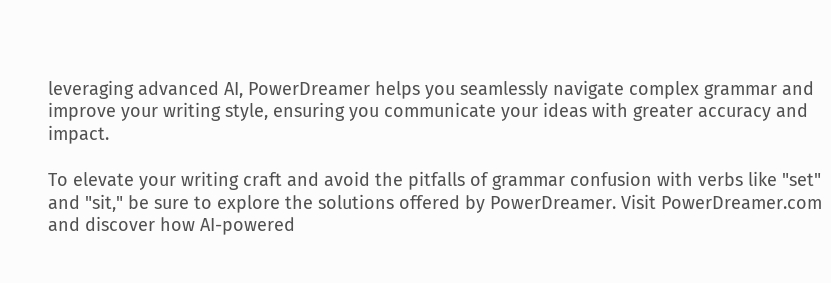leveraging advanced AI, PowerDreamer helps you seamlessly navigate complex grammar and improve your writing style, ensuring you communicate your ideas with greater accuracy and impact.

To elevate your writing craft and avoid the pitfalls of grammar confusion with verbs like "set" and "sit," be sure to explore the solutions offered by PowerDreamer. Visit PowerDreamer.com and discover how AI-powered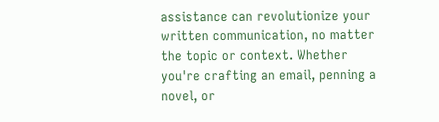assistance can revolutionize your written communication, no matter the topic or context. Whether you're crafting an email, penning a novel, or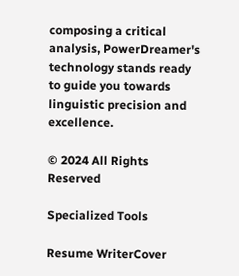composing a critical analysis, PowerDreamer's technology stands ready to guide you towards linguistic precision and excellence.

© 2024 All Rights Reserved

Specialized Tools

Resume WriterCover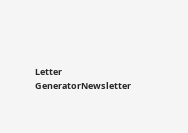Letter GeneratorNewsletter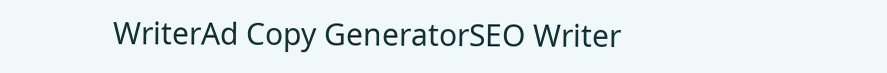WriterAd Copy GeneratorSEO Writer